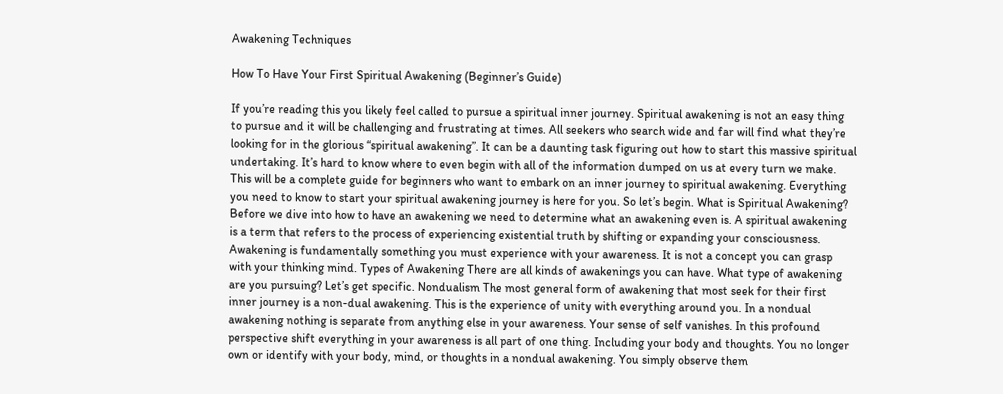Awakening Techniques

How To Have Your First Spiritual Awakening (Beginner’s Guide)

If you’re reading this you likely feel called to pursue a spiritual inner journey. Spiritual awakening is not an easy thing to pursue and it will be challenging and frustrating at times. All seekers who search wide and far will find what they’re looking for in the glorious “spiritual awakening”. It can be a daunting task figuring out how to start this massive spiritual undertaking. It’s hard to know where to even begin with all of the information dumped on us at every turn we make. This will be a complete guide for beginners who want to embark on an inner journey to spiritual awakening. Everything you need to know to start your spiritual awakening journey is here for you. So let’s begin. What is Spiritual Awakening? Before we dive into how to have an awakening we need to determine what an awakening even is. A spiritual awakening is a term that refers to the process of experiencing existential truth by shifting or expanding your consciousness. Awakening is fundamentally something you must experience with your awareness. It is not a concept you can grasp with your thinking mind. Types of Awakening There are all kinds of awakenings you can have. What type of awakening are you pursuing? Let’s get specific. Nondualism The most general form of awakening that most seek for their first inner journey is a non-dual awakening. This is the experience of unity with everything around you. In a nondual awakening nothing is separate from anything else in your awareness. Your sense of self vanishes. In this profound perspective shift everything in your awareness is all part of one thing. Including your body and thoughts. You no longer own or identify with your body, mind, or thoughts in a nondual awakening. You simply observe them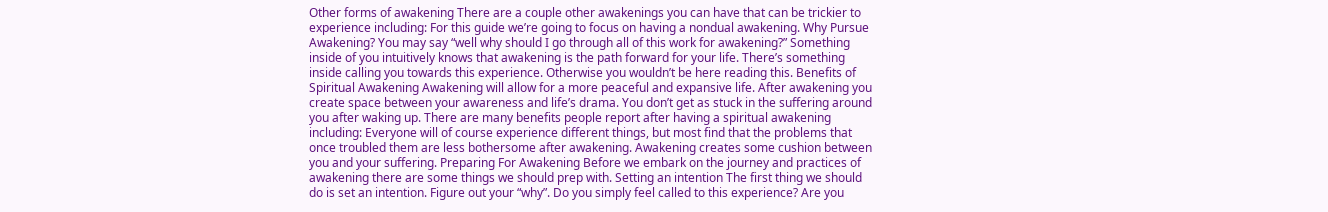Other forms of awakening There are a couple other awakenings you can have that can be trickier to experience including: For this guide we’re going to focus on having a nondual awakening. Why Pursue Awakening? You may say “well why should I go through all of this work for awakening?” Something inside of you intuitively knows that awakening is the path forward for your life. There’s something inside calling you towards this experience. Otherwise you wouldn’t be here reading this. Benefits of Spiritual Awakening Awakening will allow for a more peaceful and expansive life. After awakening you create space between your awareness and life’s drama. You don’t get as stuck in the suffering around you after waking up. There are many benefits people report after having a spiritual awakening including: Everyone will of course experience different things, but most find that the problems that once troubled them are less bothersome after awakening. Awakening creates some cushion between you and your suffering. Preparing For Awakening Before we embark on the journey and practices of awakening there are some things we should prep with. Setting an intention The first thing we should do is set an intention. Figure out your “why”. Do you simply feel called to this experience? Are you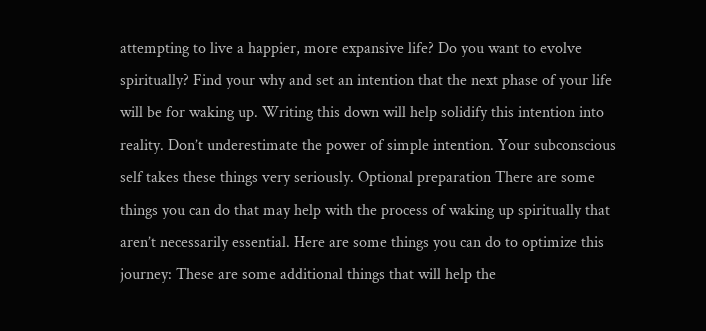attempting to live a happier, more expansive life? Do you want to evolve spiritually? Find your why and set an intention that the next phase of your life will be for waking up. Writing this down will help solidify this intention into reality. Don’t underestimate the power of simple intention. Your subconscious self takes these things very seriously. Optional preparation There are some things you can do that may help with the process of waking up spiritually that aren’t necessarily essential. Here are some things you can do to optimize this journey: These are some additional things that will help the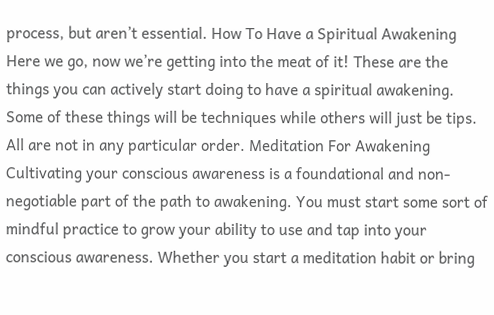process, but aren’t essential. How To Have a Spiritual Awakening Here we go, now we’re getting into the meat of it! These are the things you can actively start doing to have a spiritual awakening. Some of these things will be techniques while others will just be tips. All are not in any particular order. Meditation For Awakening Cultivating your conscious awareness is a foundational and non-negotiable part of the path to awakening. You must start some sort of mindful practice to grow your ability to use and tap into your conscious awareness. Whether you start a meditation habit or bring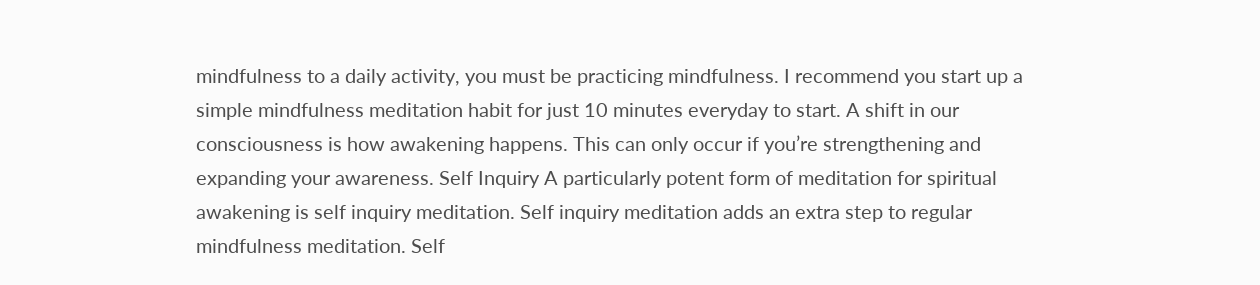mindfulness to a daily activity, you must be practicing mindfulness. I recommend you start up a simple mindfulness meditation habit for just 10 minutes everyday to start. A shift in our consciousness is how awakening happens. This can only occur if you’re strengthening and expanding your awareness. Self Inquiry A particularly potent form of meditation for spiritual awakening is self inquiry meditation. Self inquiry meditation adds an extra step to regular mindfulness meditation. Self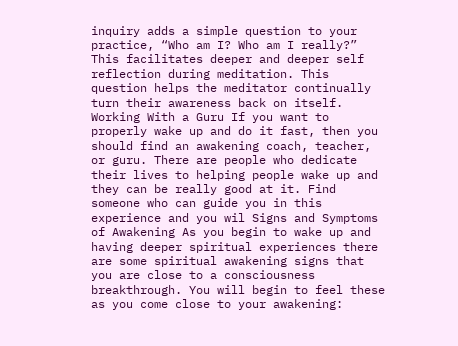inquiry adds a simple question to your practice, “Who am I? Who am I really?” This facilitates deeper and deeper self reflection during meditation. This question helps the meditator continually turn their awareness back on itself. Working With a Guru If you want to properly wake up and do it fast, then you should find an awakening coach, teacher, or guru. There are people who dedicate their lives to helping people wake up and they can be really good at it. Find someone who can guide you in this experience and you wil Signs and Symptoms of Awakening As you begin to wake up and having deeper spiritual experiences there are some spiritual awakening signs that you are close to a consciousness breakthrough. You will begin to feel these as you come close to your awakening: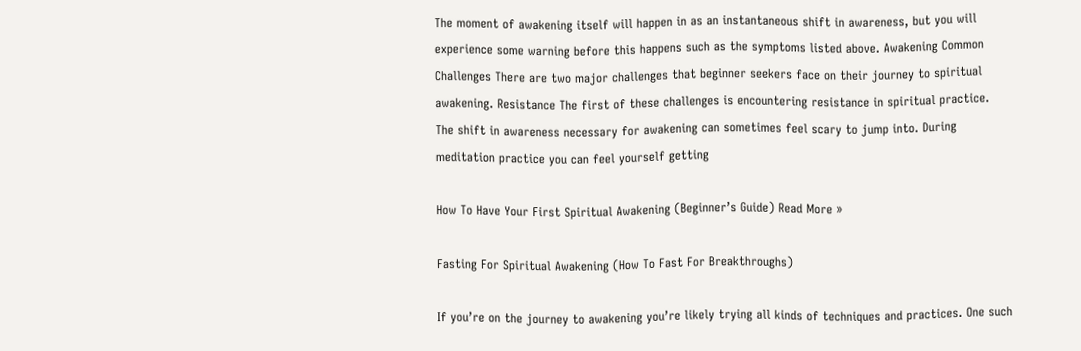The moment of awakening itself will happen in as an instantaneous shift in awareness, but you will experience some warning before this happens such as the symptoms listed above. Awakening Common Challenges There are two major challenges that beginner seekers face on their journey to spiritual awakening. Resistance The first of these challenges is encountering resistance in spiritual practice. The shift in awareness necessary for awakening can sometimes feel scary to jump into. During meditation practice you can feel yourself getting

How To Have Your First Spiritual Awakening (Beginner’s Guide) Read More »

Fasting For Spiritual Awakening (How To Fast For Breakthroughs)

If you’re on the journey to awakening you’re likely trying all kinds of techniques and practices. One such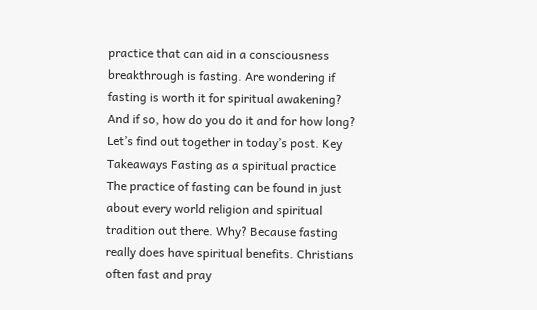practice that can aid in a consciousness breakthrough is fasting. Are wondering if fasting is worth it for spiritual awakening? And if so, how do you do it and for how long? Let’s find out together in today’s post. Key Takeaways Fasting as a spiritual practice The practice of fasting can be found in just about every world religion and spiritual tradition out there. Why? Because fasting really does have spiritual benefits. Christians often fast and pray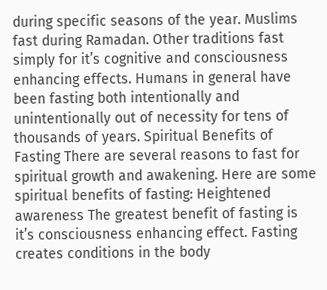during specific seasons of the year. Muslims fast during Ramadan. Other traditions fast simply for it’s cognitive and consciousness enhancing effects. Humans in general have been fasting both intentionally and unintentionally out of necessity for tens of thousands of years. Spiritual Benefits of Fasting There are several reasons to fast for spiritual growth and awakening. Here are some spiritual benefits of fasting: Heightened awareness The greatest benefit of fasting is it’s consciousness enhancing effect. Fasting creates conditions in the body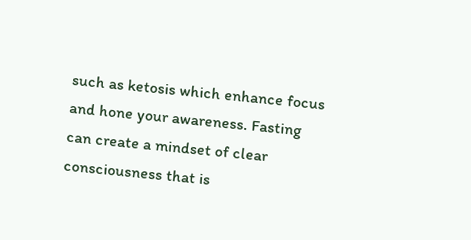such as ketosis which enhance focus and hone your awareness. Fasting can create a mindset of clear consciousness that is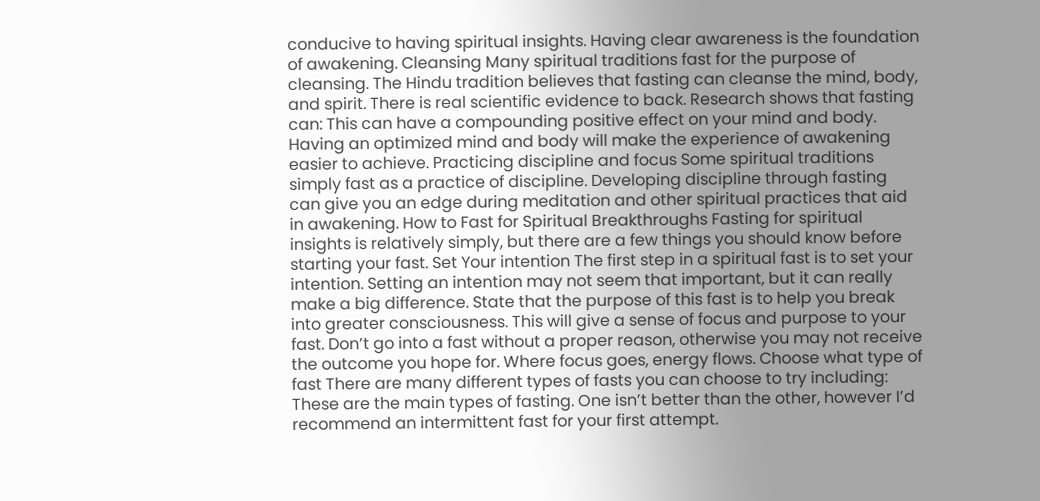conducive to having spiritual insights. Having clear awareness is the foundation of awakening. Cleansing Many spiritual traditions fast for the purpose of cleansing. The Hindu tradition believes that fasting can cleanse the mind, body, and spirit. There is real scientific evidence to back. Research shows that fasting can: This can have a compounding positive effect on your mind and body. Having an optimized mind and body will make the experience of awakening easier to achieve. Practicing discipline and focus Some spiritual traditions simply fast as a practice of discipline. Developing discipline through fasting can give you an edge during meditation and other spiritual practices that aid in awakening. How to Fast for Spiritual Breakthroughs Fasting for spiritual insights is relatively simply, but there are a few things you should know before starting your fast. Set Your intention The first step in a spiritual fast is to set your intention. Setting an intention may not seem that important, but it can really make a big difference. State that the purpose of this fast is to help you break into greater consciousness. This will give a sense of focus and purpose to your fast. Don’t go into a fast without a proper reason, otherwise you may not receive the outcome you hope for. Where focus goes, energy flows. Choose what type of fast There are many different types of fasts you can choose to try including: These are the main types of fasting. One isn’t better than the other, however I’d recommend an intermittent fast for your first attempt.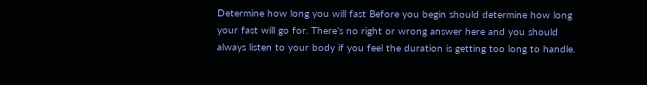Determine how long you will fast Before you begin should determine how long your fast will go for. There’s no right or wrong answer here and you should always listen to your body if you feel the duration is getting too long to handle.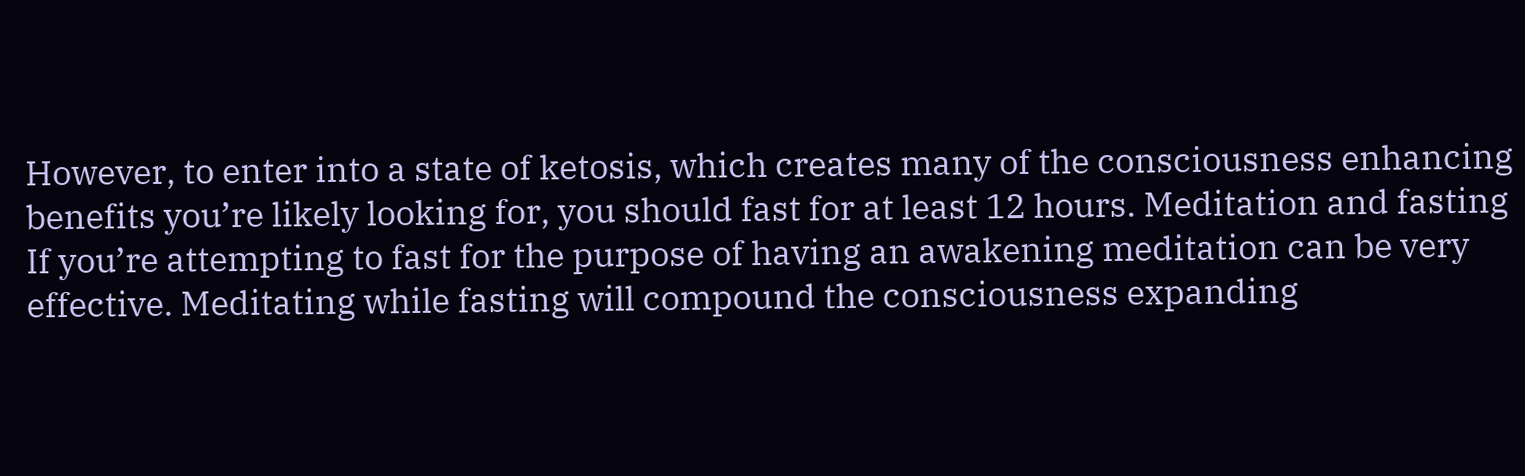However, to enter into a state of ketosis, which creates many of the consciousness enhancing benefits you’re likely looking for, you should fast for at least 12 hours. Meditation and fasting If you’re attempting to fast for the purpose of having an awakening meditation can be very effective. Meditating while fasting will compound the consciousness expanding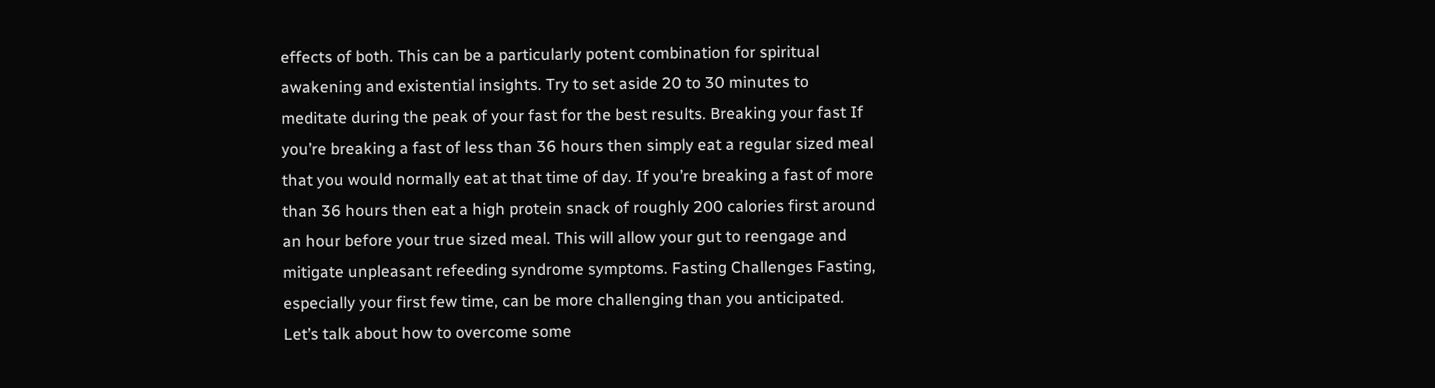effects of both. This can be a particularly potent combination for spiritual awakening and existential insights. Try to set aside 20 to 30 minutes to meditate during the peak of your fast for the best results. Breaking your fast If you’re breaking a fast of less than 36 hours then simply eat a regular sized meal that you would normally eat at that time of day. If you’re breaking a fast of more than 36 hours then eat a high protein snack of roughly 200 calories first around an hour before your true sized meal. This will allow your gut to reengage and mitigate unpleasant refeeding syndrome symptoms. Fasting Challenges Fasting, especially your first few time, can be more challenging than you anticipated. Let’s talk about how to overcome some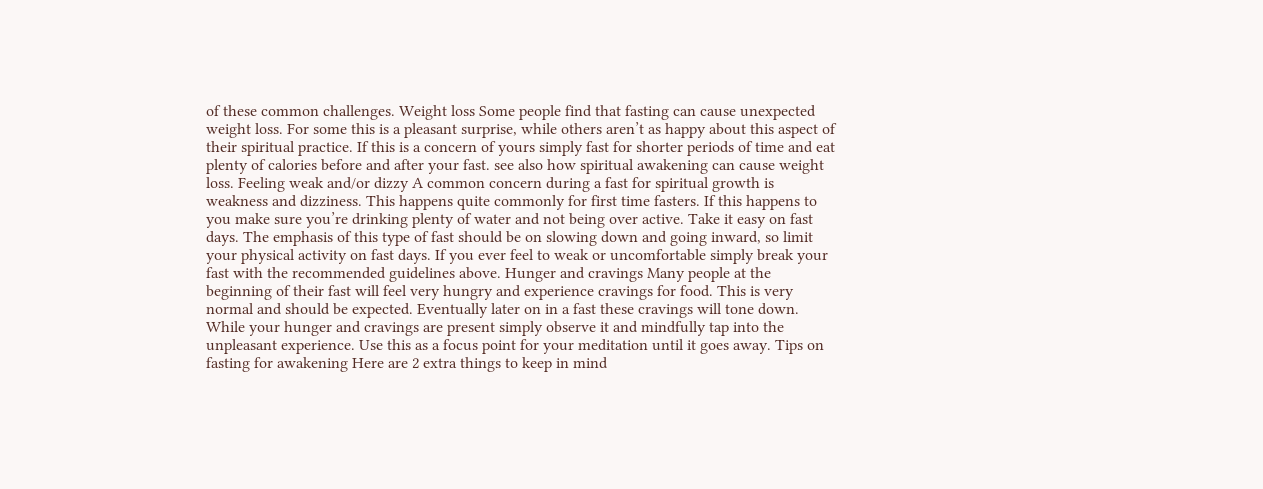of these common challenges. Weight loss Some people find that fasting can cause unexpected weight loss. For some this is a pleasant surprise, while others aren’t as happy about this aspect of their spiritual practice. If this is a concern of yours simply fast for shorter periods of time and eat plenty of calories before and after your fast. see also how spiritual awakening can cause weight loss. Feeling weak and/or dizzy A common concern during a fast for spiritual growth is weakness and dizziness. This happens quite commonly for first time fasters. If this happens to you make sure you’re drinking plenty of water and not being over active. Take it easy on fast days. The emphasis of this type of fast should be on slowing down and going inward, so limit your physical activity on fast days. If you ever feel to weak or uncomfortable simply break your fast with the recommended guidelines above. Hunger and cravings Many people at the beginning of their fast will feel very hungry and experience cravings for food. This is very normal and should be expected. Eventually later on in a fast these cravings will tone down. While your hunger and cravings are present simply observe it and mindfully tap into the unpleasant experience. Use this as a focus point for your meditation until it goes away. Tips on fasting for awakening Here are 2 extra things to keep in mind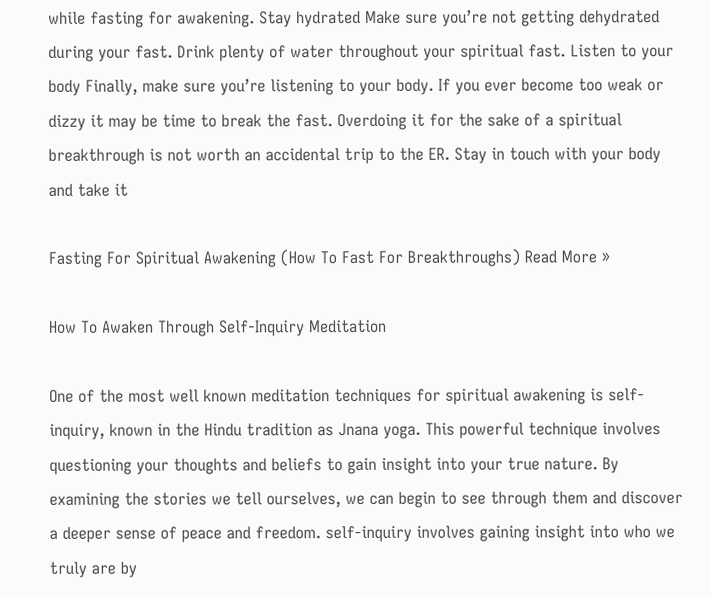while fasting for awakening. Stay hydrated Make sure you’re not getting dehydrated during your fast. Drink plenty of water throughout your spiritual fast. Listen to your body Finally, make sure you’re listening to your body. If you ever become too weak or dizzy it may be time to break the fast. Overdoing it for the sake of a spiritual breakthrough is not worth an accidental trip to the ER. Stay in touch with your body and take it

Fasting For Spiritual Awakening (How To Fast For Breakthroughs) Read More »

How To Awaken Through Self-Inquiry Meditation

One of the most well known meditation techniques for spiritual awakening is self-inquiry, known in the Hindu tradition as Jnana yoga. This powerful technique involves questioning your thoughts and beliefs to gain insight into your true nature. By examining the stories we tell ourselves, we can begin to see through them and discover a deeper sense of peace and freedom. self-inquiry involves gaining insight into who we truly are by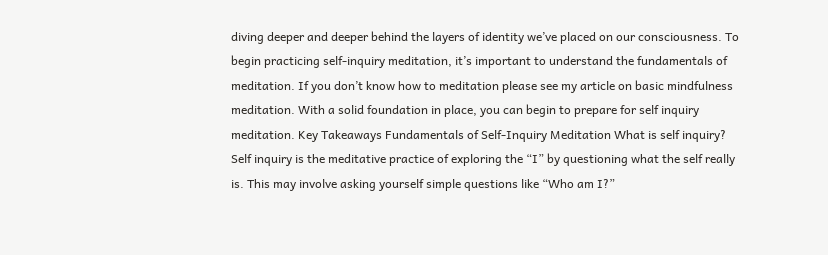diving deeper and deeper behind the layers of identity we’ve placed on our consciousness. To begin practicing self-inquiry meditation, it’s important to understand the fundamentals of meditation. If you don’t know how to meditation please see my article on basic mindfulness meditation. With a solid foundation in place, you can begin to prepare for self inquiry meditation. Key Takeaways Fundamentals of Self-Inquiry Meditation What is self inquiry? Self inquiry is the meditative practice of exploring the “I” by questioning what the self really is. This may involve asking yourself simple questions like “Who am I?”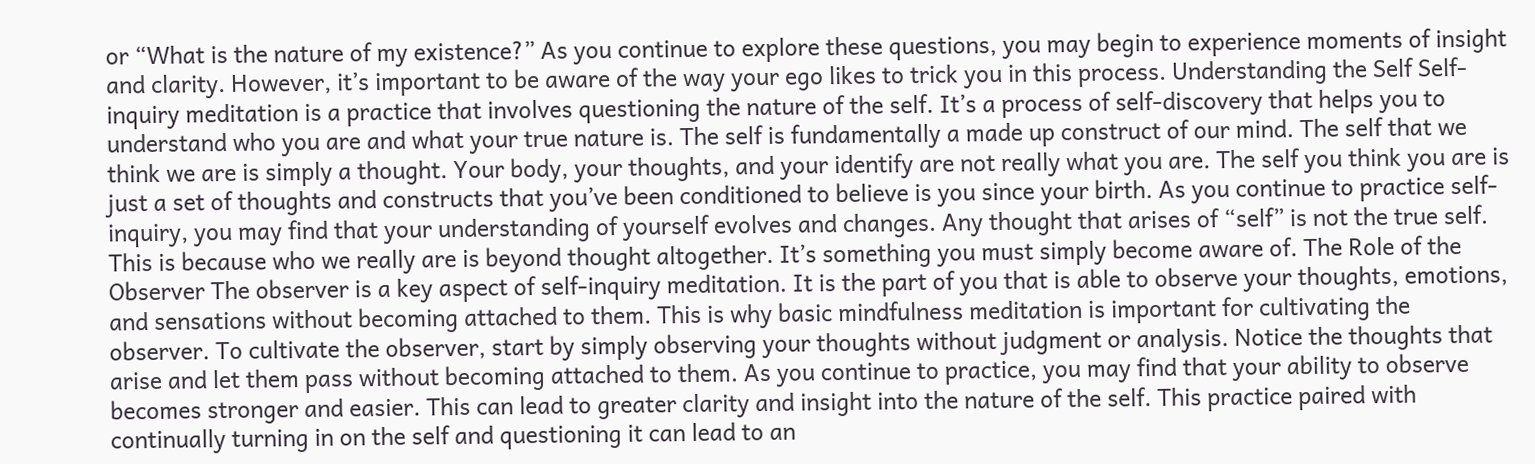or “What is the nature of my existence?” As you continue to explore these questions, you may begin to experience moments of insight and clarity. However, it’s important to be aware of the way your ego likes to trick you in this process. Understanding the Self Self-inquiry meditation is a practice that involves questioning the nature of the self. It’s a process of self-discovery that helps you to understand who you are and what your true nature is. The self is fundamentally a made up construct of our mind. The self that we think we are is simply a thought. Your body, your thoughts, and your identify are not really what you are. The self you think you are is just a set of thoughts and constructs that you’ve been conditioned to believe is you since your birth. As you continue to practice self-inquiry, you may find that your understanding of yourself evolves and changes. Any thought that arises of “self” is not the true self. This is because who we really are is beyond thought altogether. It’s something you must simply become aware of. The Role of the Observer The observer is a key aspect of self-inquiry meditation. It is the part of you that is able to observe your thoughts, emotions, and sensations without becoming attached to them. This is why basic mindfulness meditation is important for cultivating the observer. To cultivate the observer, start by simply observing your thoughts without judgment or analysis. Notice the thoughts that arise and let them pass without becoming attached to them. As you continue to practice, you may find that your ability to observe becomes stronger and easier. This can lead to greater clarity and insight into the nature of the self. This practice paired with continually turning in on the self and questioning it can lead to an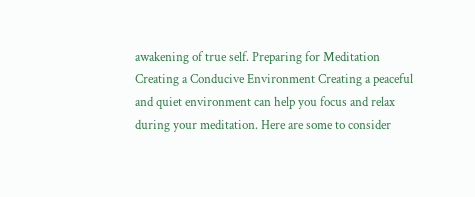awakening of true self. Preparing for Meditation Creating a Conducive Environment Creating a peaceful and quiet environment can help you focus and relax during your meditation. Here are some to consider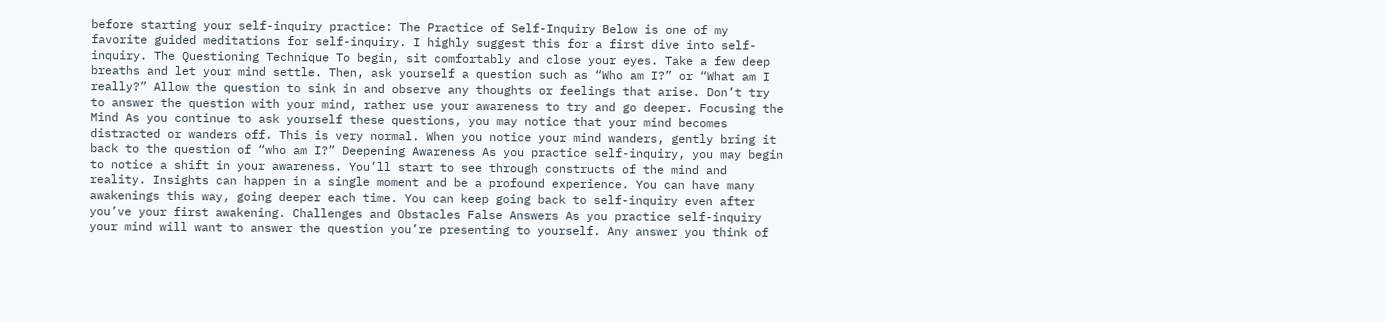before starting your self-inquiry practice: The Practice of Self-Inquiry Below is one of my favorite guided meditations for self-inquiry. I highly suggest this for a first dive into self-inquiry. The Questioning Technique To begin, sit comfortably and close your eyes. Take a few deep breaths and let your mind settle. Then, ask yourself a question such as “Who am I?” or “What am I really?” Allow the question to sink in and observe any thoughts or feelings that arise. Don’t try to answer the question with your mind, rather use your awareness to try and go deeper. Focusing the Mind As you continue to ask yourself these questions, you may notice that your mind becomes distracted or wanders off. This is very normal. When you notice your mind wanders, gently bring it back to the question of “who am I?” Deepening Awareness As you practice self-inquiry, you may begin to notice a shift in your awareness. You’ll start to see through constructs of the mind and reality. Insights can happen in a single moment and be a profound experience. You can have many awakenings this way, going deeper each time. You can keep going back to self-inquiry even after you’ve your first awakening. Challenges and Obstacles False Answers As you practice self-inquiry your mind will want to answer the question you’re presenting to yourself. Any answer you think of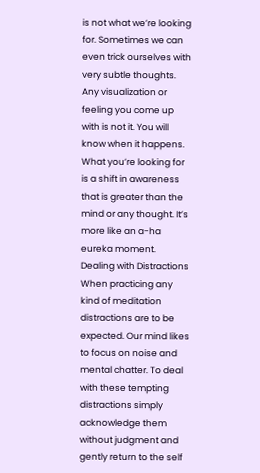is not what we’re looking for. Sometimes we can even trick ourselves with very subtle thoughts. Any visualization or feeling you come up with is not it. You will know when it happens. What you’re looking for is a shift in awareness that is greater than the mind or any thought. It’s more like an a-ha eureka moment. Dealing with Distractions When practicing any kind of meditation distractions are to be expected. Our mind likes to focus on noise and mental chatter. To deal with these tempting distractions simply acknowledge them without judgment and gently return to the self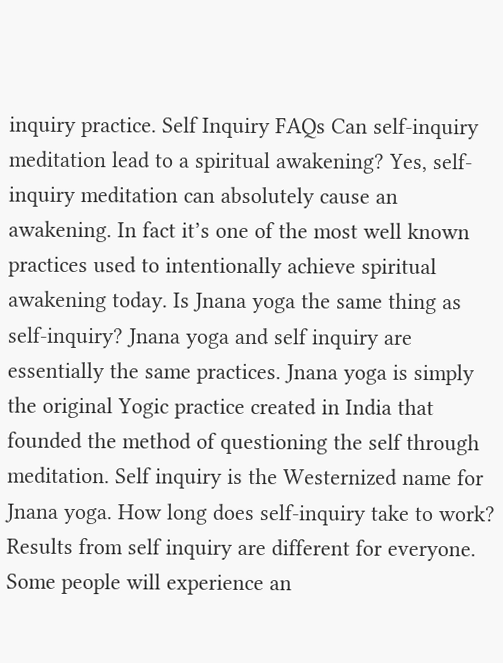inquiry practice. Self Inquiry FAQs Can self-inquiry meditation lead to a spiritual awakening? Yes, self-inquiry meditation can absolutely cause an awakening. In fact it’s one of the most well known practices used to intentionally achieve spiritual awakening today. Is Jnana yoga the same thing as self-inquiry? Jnana yoga and self inquiry are essentially the same practices. Jnana yoga is simply the original Yogic practice created in India that founded the method of questioning the self through meditation. Self inquiry is the Westernized name for Jnana yoga. How long does self-inquiry take to work? Results from self inquiry are different for everyone. Some people will experience an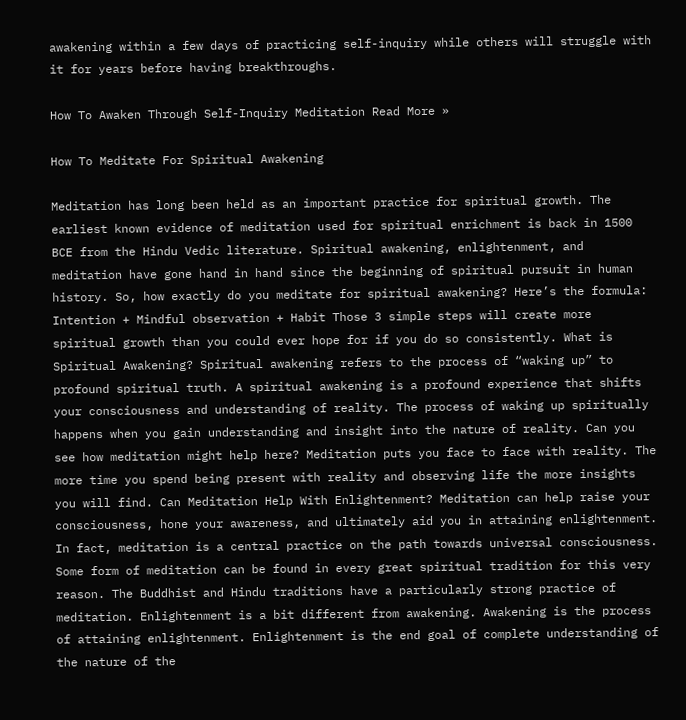awakening within a few days of practicing self-inquiry while others will struggle with it for years before having breakthroughs.

How To Awaken Through Self-Inquiry Meditation Read More »

How To Meditate For Spiritual Awakening

Meditation has long been held as an important practice for spiritual growth. The earliest known evidence of meditation used for spiritual enrichment is back in 1500 BCE from the Hindu Vedic literature. Spiritual awakening, enlightenment, and meditation have gone hand in hand since the beginning of spiritual pursuit in human history. So, how exactly do you meditate for spiritual awakening? Here’s the formula: Intention + Mindful observation + Habit Those 3 simple steps will create more spiritual growth than you could ever hope for if you do so consistently. What is Spiritual Awakening? Spiritual awakening refers to the process of “waking up” to profound spiritual truth. A spiritual awakening is a profound experience that shifts your consciousness and understanding of reality. The process of waking up spiritually happens when you gain understanding and insight into the nature of reality. Can you see how meditation might help here? Meditation puts you face to face with reality. The more time you spend being present with reality and observing life the more insights you will find. Can Meditation Help With Enlightenment? Meditation can help raise your consciousness, hone your awareness, and ultimately aid you in attaining enlightenment. In fact, meditation is a central practice on the path towards universal consciousness. Some form of meditation can be found in every great spiritual tradition for this very reason. The Buddhist and Hindu traditions have a particularly strong practice of meditation. Enlightenment is a bit different from awakening. Awakening is the process of attaining enlightenment. Enlightenment is the end goal of complete understanding of the nature of the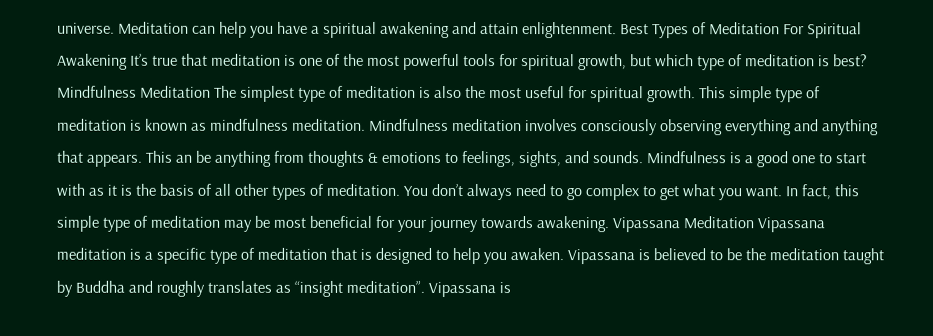universe. Meditation can help you have a spiritual awakening and attain enlightenment. Best Types of Meditation For Spiritual Awakening It’s true that meditation is one of the most powerful tools for spiritual growth, but which type of meditation is best? Mindfulness Meditation The simplest type of meditation is also the most useful for spiritual growth. This simple type of meditation is known as mindfulness meditation. Mindfulness meditation involves consciously observing everything and anything that appears. This an be anything from thoughts & emotions to feelings, sights, and sounds. Mindfulness is a good one to start with as it is the basis of all other types of meditation. You don’t always need to go complex to get what you want. In fact, this simple type of meditation may be most beneficial for your journey towards awakening. Vipassana Meditation Vipassana meditation is a specific type of meditation that is designed to help you awaken. Vipassana is believed to be the meditation taught by Buddha and roughly translates as “insight meditation”. Vipassana is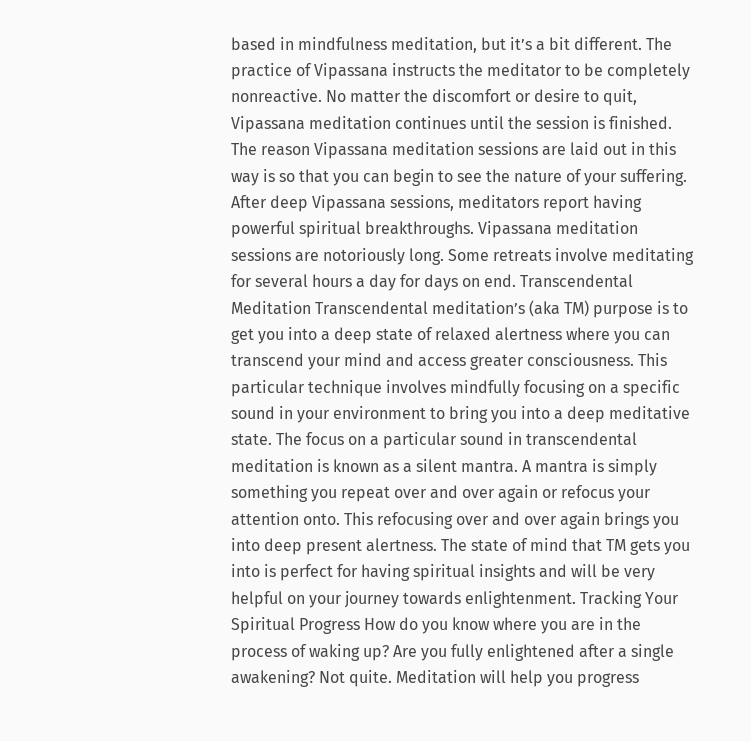based in mindfulness meditation, but it’s a bit different. The practice of Vipassana instructs the meditator to be completely nonreactive. No matter the discomfort or desire to quit, Vipassana meditation continues until the session is finished. The reason Vipassana meditation sessions are laid out in this way is so that you can begin to see the nature of your suffering. After deep Vipassana sessions, meditators report having powerful spiritual breakthroughs. Vipassana meditation sessions are notoriously long. Some retreats involve meditating for several hours a day for days on end. Transcendental Meditation Transcendental meditation’s (aka TM) purpose is to get you into a deep state of relaxed alertness where you can transcend your mind and access greater consciousness. This particular technique involves mindfully focusing on a specific sound in your environment to bring you into a deep meditative state. The focus on a particular sound in transcendental meditation is known as a silent mantra. A mantra is simply something you repeat over and over again or refocus your attention onto. This refocusing over and over again brings you into deep present alertness. The state of mind that TM gets you into is perfect for having spiritual insights and will be very helpful on your journey towards enlightenment. Tracking Your Spiritual Progress How do you know where you are in the process of waking up? Are you fully enlightened after a single awakening? Not quite. Meditation will help you progress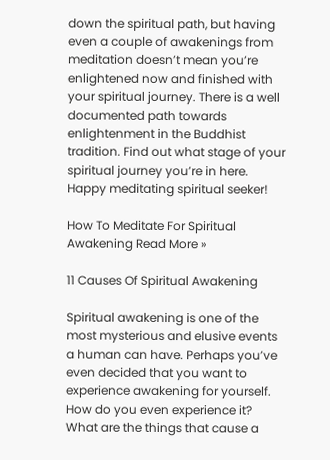down the spiritual path, but having even a couple of awakenings from meditation doesn’t mean you’re enlightened now and finished with your spiritual journey. There is a well documented path towards enlightenment in the Buddhist tradition. Find out what stage of your spiritual journey you’re in here. Happy meditating spiritual seeker!

How To Meditate For Spiritual Awakening Read More »

11 Causes Of Spiritual Awakening

Spiritual awakening is one of the most mysterious and elusive events a human can have. Perhaps you’ve even decided that you want to experience awakening for yourself. How do you even experience it? What are the things that cause a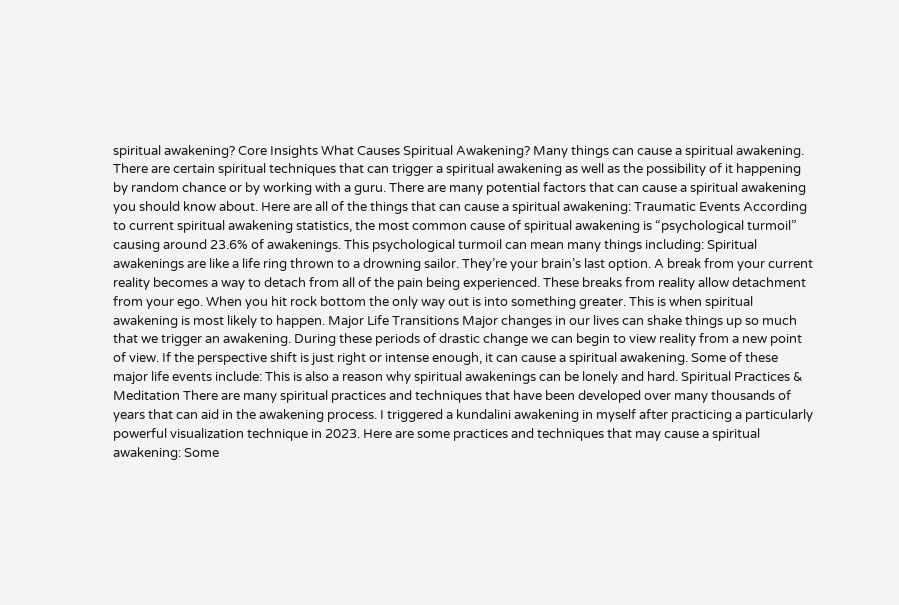spiritual awakening? Core Insights What Causes Spiritual Awakening? Many things can cause a spiritual awakening. There are certain spiritual techniques that can trigger a spiritual awakening as well as the possibility of it happening by random chance or by working with a guru. There are many potential factors that can cause a spiritual awakening you should know about. Here are all of the things that can cause a spiritual awakening: Traumatic Events According to current spiritual awakening statistics, the most common cause of spiritual awakening is “psychological turmoil” causing around 23.6% of awakenings. This psychological turmoil can mean many things including: Spiritual awakenings are like a life ring thrown to a drowning sailor. They’re your brain’s last option. A break from your current reality becomes a way to detach from all of the pain being experienced. These breaks from reality allow detachment from your ego. When you hit rock bottom the only way out is into something greater. This is when spiritual awakening is most likely to happen. Major Life Transitions Major changes in our lives can shake things up so much that we trigger an awakening. During these periods of drastic change we can begin to view reality from a new point of view. If the perspective shift is just right or intense enough, it can cause a spiritual awakening. Some of these major life events include: This is also a reason why spiritual awakenings can be lonely and hard. Spiritual Practices & Meditation There are many spiritual practices and techniques that have been developed over many thousands of years that can aid in the awakening process. I triggered a kundalini awakening in myself after practicing a particularly powerful visualization technique in 2023. Here are some practices and techniques that may cause a spiritual awakening: Some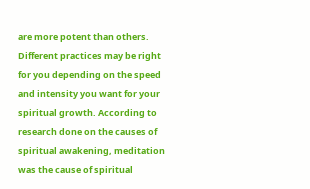are more potent than others. Different practices may be right for you depending on the speed and intensity you want for your spiritual growth. According to research done on the causes of spiritual awakening, meditation was the cause of spiritual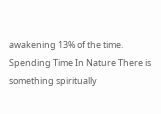awakening 13% of the time. Spending Time In Nature There is something spiritually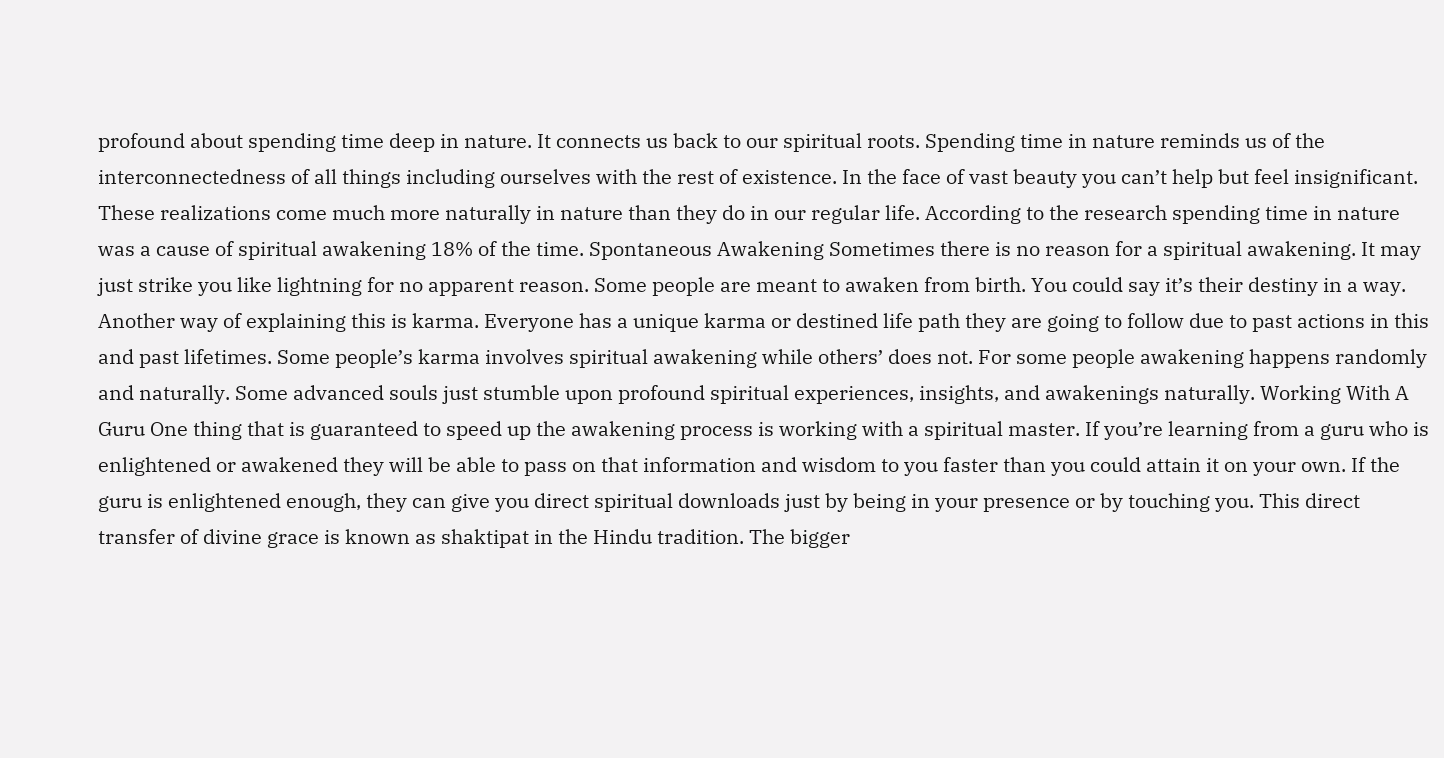profound about spending time deep in nature. It connects us back to our spiritual roots. Spending time in nature reminds us of the interconnectedness of all things including ourselves with the rest of existence. In the face of vast beauty you can’t help but feel insignificant. These realizations come much more naturally in nature than they do in our regular life. According to the research spending time in nature was a cause of spiritual awakening 18% of the time. Spontaneous Awakening Sometimes there is no reason for a spiritual awakening. It may just strike you like lightning for no apparent reason. Some people are meant to awaken from birth. You could say it’s their destiny in a way. Another way of explaining this is karma. Everyone has a unique karma or destined life path they are going to follow due to past actions in this and past lifetimes. Some people’s karma involves spiritual awakening while others’ does not. For some people awakening happens randomly and naturally. Some advanced souls just stumble upon profound spiritual experiences, insights, and awakenings naturally. Working With A Guru One thing that is guaranteed to speed up the awakening process is working with a spiritual master. If you’re learning from a guru who is enlightened or awakened they will be able to pass on that information and wisdom to you faster than you could attain it on your own. If the guru is enlightened enough, they can give you direct spiritual downloads just by being in your presence or by touching you. This direct transfer of divine grace is known as shaktipat in the Hindu tradition. The bigger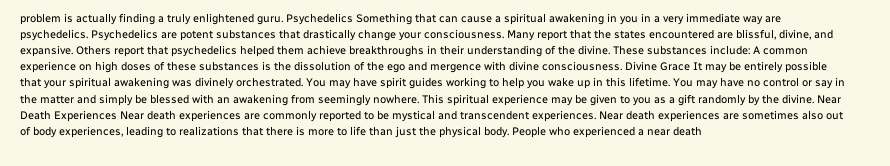problem is actually finding a truly enlightened guru. Psychedelics Something that can cause a spiritual awakening in you in a very immediate way are psychedelics. Psychedelics are potent substances that drastically change your consciousness. Many report that the states encountered are blissful, divine, and expansive. Others report that psychedelics helped them achieve breakthroughs in their understanding of the divine. These substances include: A common experience on high doses of these substances is the dissolution of the ego and mergence with divine consciousness. Divine Grace It may be entirely possible that your spiritual awakening was divinely orchestrated. You may have spirit guides working to help you wake up in this lifetime. You may have no control or say in the matter and simply be blessed with an awakening from seemingly nowhere. This spiritual experience may be given to you as a gift randomly by the divine. Near Death Experiences Near death experiences are commonly reported to be mystical and transcendent experiences. Near death experiences are sometimes also out of body experiences, leading to realizations that there is more to life than just the physical body. People who experienced a near death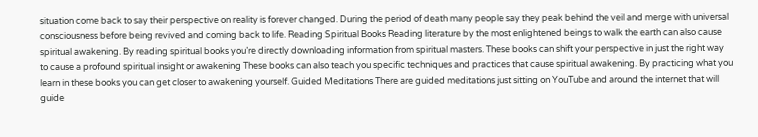situation come back to say their perspective on reality is forever changed. During the period of death many people say they peak behind the veil and merge with universal consciousness before being revived and coming back to life. Reading Spiritual Books Reading literature by the most enlightened beings to walk the earth can also cause spiritual awakening. By reading spiritual books you’re directly downloading information from spiritual masters. These books can shift your perspective in just the right way to cause a profound spiritual insight or awakening These books can also teach you specific techniques and practices that cause spiritual awakening. By practicing what you learn in these books you can get closer to awakening yourself. Guided Meditations There are guided meditations just sitting on YouTube and around the internet that will guide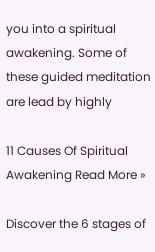you into a spiritual awakening. Some of these guided meditation are lead by highly

11 Causes Of Spiritual Awakening Read More »

Discover the 6 stages of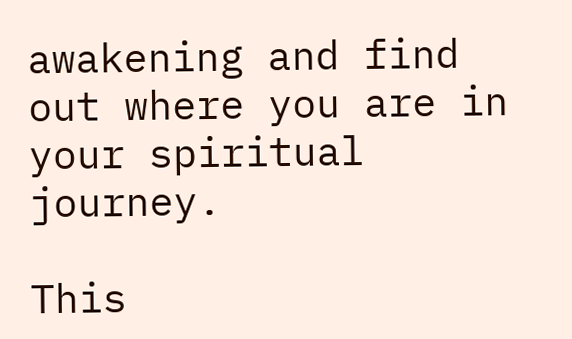awakening and find out where you are in your spiritual journey.

This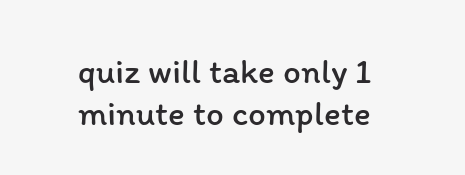quiz will take only 1 minute to complete